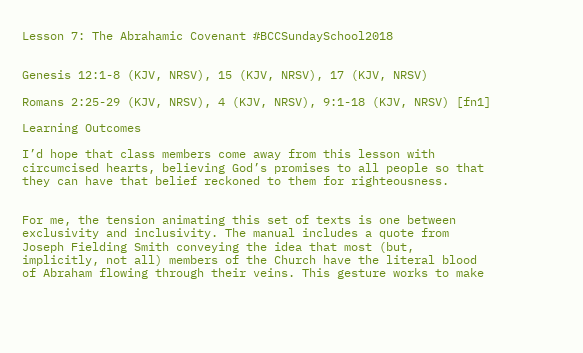Lesson 7: The Abrahamic Covenant #BCCSundaySchool2018


Genesis 12:1-8 (KJV, NRSV), 15 (KJV, NRSV), 17 (KJV, NRSV)

Romans 2:25-29 (KJV, NRSV), 4 (KJV, NRSV), 9:1-18 (KJV, NRSV) [fn1]

Learning Outcomes

I’d hope that class members come away from this lesson with circumcised hearts, believing God’s promises to all people so that they can have that belief reckoned to them for righteousness.


For me, the tension animating this set of texts is one between exclusivity and inclusivity. The manual includes a quote from Joseph Fielding Smith conveying the idea that most (but, implicitly, not all) members of the Church have the literal blood of Abraham flowing through their veins. This gesture works to make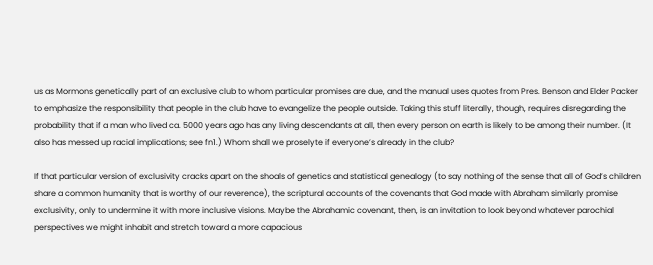us as Mormons genetically part of an exclusive club to whom particular promises are due, and the manual uses quotes from Pres. Benson and Elder Packer to emphasize the responsibility that people in the club have to evangelize the people outside. Taking this stuff literally, though, requires disregarding the probability that if a man who lived ca. 5000 years ago has any living descendants at all, then every person on earth is likely to be among their number. (It also has messed up racial implications; see fn1.) Whom shall we proselyte if everyone’s already in the club?

If that particular version of exclusivity cracks apart on the shoals of genetics and statistical genealogy (to say nothing of the sense that all of God’s children share a common humanity that is worthy of our reverence), the scriptural accounts of the covenants that God made with Abraham similarly promise exclusivity, only to undermine it with more inclusive visions. Maybe the Abrahamic covenant, then, is an invitation to look beyond whatever parochial perspectives we might inhabit and stretch toward a more capacious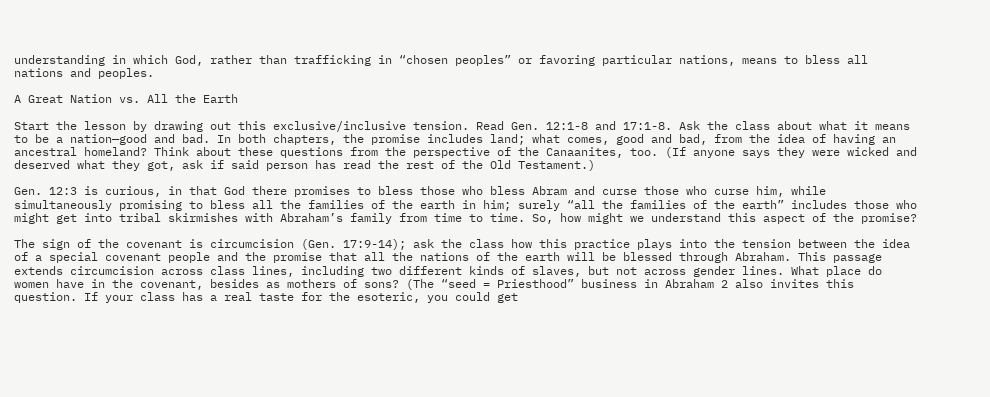understanding in which God, rather than trafficking in “chosen peoples” or favoring particular nations, means to bless all nations and peoples.

A Great Nation vs. All the Earth

Start the lesson by drawing out this exclusive/inclusive tension. Read Gen. 12:1-8 and 17:1-8. Ask the class about what it means to be a nation—good and bad. In both chapters, the promise includes land; what comes, good and bad, from the idea of having an ancestral homeland? Think about these questions from the perspective of the Canaanites, too. (If anyone says they were wicked and deserved what they got, ask if said person has read the rest of the Old Testament.)

Gen. 12:3 is curious, in that God there promises to bless those who bless Abram and curse those who curse him, while simultaneously promising to bless all the families of the earth in him; surely “all the families of the earth” includes those who might get into tribal skirmishes with Abraham’s family from time to time. So, how might we understand this aspect of the promise?

The sign of the covenant is circumcision (Gen. 17:9-14); ask the class how this practice plays into the tension between the idea of a special covenant people and the promise that all the nations of the earth will be blessed through Abraham. This passage extends circumcision across class lines, including two different kinds of slaves, but not across gender lines. What place do women have in the covenant, besides as mothers of sons? (The “seed = Priesthood” business in Abraham 2 also invites this question. If your class has a real taste for the esoteric, you could get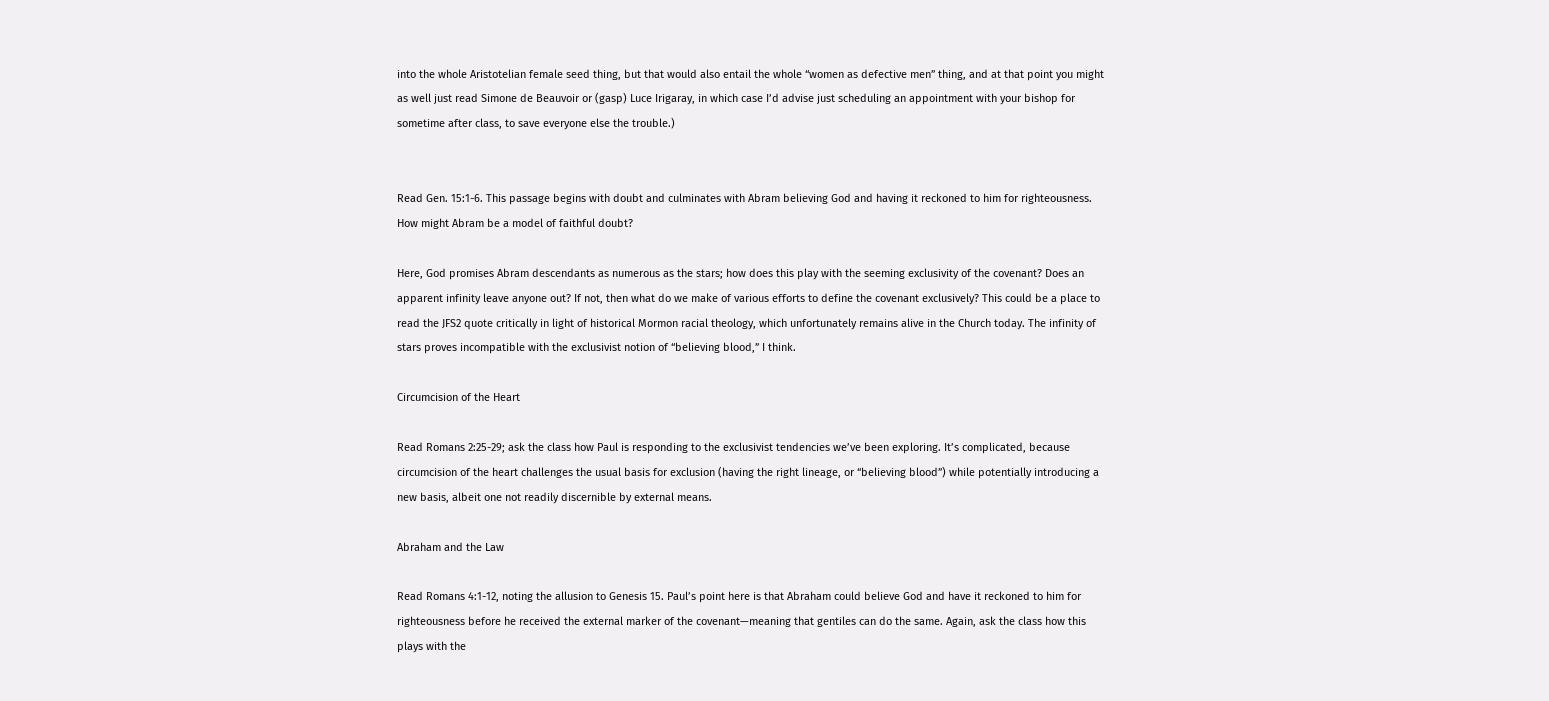into the whole Aristotelian female seed thing, but that would also entail the whole “women as defective men” thing, and at that point you might as well just read Simone de Beauvoir or (gasp) Luce Irigaray, in which case I’d advise just scheduling an appointment with your bishop for sometime after class, to save everyone else the trouble.)


Read Gen. 15:1-6. This passage begins with doubt and culminates with Abram believing God and having it reckoned to him for righteousness. How might Abram be a model of faithful doubt?

Here, God promises Abram descendants as numerous as the stars; how does this play with the seeming exclusivity of the covenant? Does an apparent infinity leave anyone out? If not, then what do we make of various efforts to define the covenant exclusively? This could be a place to read the JFS2 quote critically in light of historical Mormon racial theology, which unfortunately remains alive in the Church today. The infinity of stars proves incompatible with the exclusivist notion of “believing blood,” I think.

Circumcision of the Heart

Read Romans 2:25-29; ask the class how Paul is responding to the exclusivist tendencies we’ve been exploring. It’s complicated, because circumcision of the heart challenges the usual basis for exclusion (having the right lineage, or “believing blood”) while potentially introducing a new basis, albeit one not readily discernible by external means.

Abraham and the Law

Read Romans 4:1-12, noting the allusion to Genesis 15. Paul’s point here is that Abraham could believe God and have it reckoned to him for righteousness before he received the external marker of the covenant—meaning that gentiles can do the same. Again, ask the class how this plays with the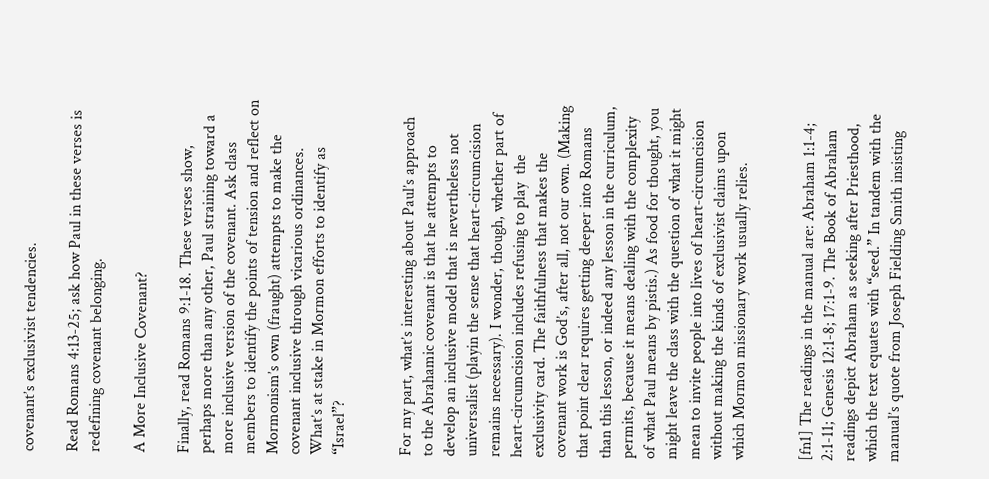covenant’s exclusivist tendencies.

Read Romans 4:13-25; ask how Paul in these verses is redefining covenant belonging.

A More Inclusive Covenant?

Finally, read Romans 9:1-18. These verses show, perhaps more than any other, Paul straining toward a more inclusive version of the covenant. Ask class members to identify the points of tension and reflect on Mormonism’s own (fraught) attempts to make the covenant inclusive through vicarious ordinances. What’s at stake in Mormon efforts to identify as “Israel”?


For my part, what’s interesting about Paul’s approach to the Abrahamic covenant is that he attempts to develop an inclusive model that is nevertheless not universalist (playin the sense that heart-circumcision remains necessary). I wonder, though, whether part of heart-circumcision includes refusing to play  the exclusivity card. The faithfulness that makes the covenant work is God’s, after all, not our own. (Making that point clear requires getting deeper into Romans than this lesson, or indeed any lesson in the curriculum, permits, because it means dealing with the complexity of what Paul means by pistis.) As food for thought, you might leave the class with the question of what it might mean to invite people into lives of heart-circumcision without making the kinds of exclusivist claims upon which Mormon missionary work usually relies.


[fn1] The readings in the manual are: Abraham 1:1-4; 2:1-11; Genesis 12:1-8; 17:1-9. The Book of Abraham readings depict Abraham as seeking after Priesthood, which the text equates with “seed.” In tandem with the manual’s quote from Joseph Fielding Smith insisting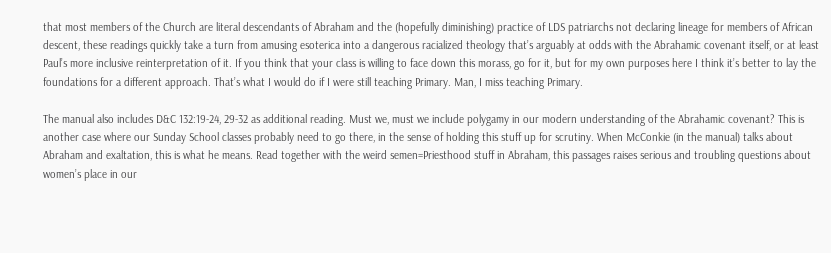that most members of the Church are literal descendants of Abraham and the (hopefully diminishing) practice of LDS patriarchs not declaring lineage for members of African descent, these readings quickly take a turn from amusing esoterica into a dangerous racialized theology that’s arguably at odds with the Abrahamic covenant itself, or at least Paul’s more inclusive reinterpretation of it. If you think that your class is willing to face down this morass, go for it, but for my own purposes here I think it’s better to lay the foundations for a different approach. That’s what I would do if I were still teaching Primary. Man, I miss teaching Primary.

The manual also includes D&C 132:19-24, 29-32 as additional reading. Must we, must we include polygamy in our modern understanding of the Abrahamic covenant? This is another case where our Sunday School classes probably need to go there, in the sense of holding this stuff up for scrutiny. When McConkie (in the manual) talks about Abraham and exaltation, this is what he means. Read together with the weird semen=Priesthood stuff in Abraham, this passages raises serious and troubling questions about women’s place in our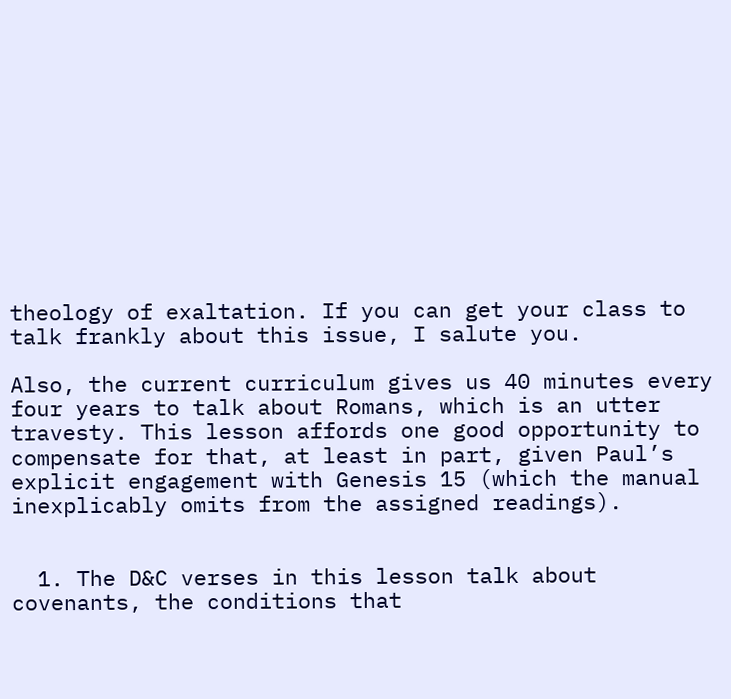theology of exaltation. If you can get your class to talk frankly about this issue, I salute you.

Also, the current curriculum gives us 40 minutes every four years to talk about Romans, which is an utter travesty. This lesson affords one good opportunity to compensate for that, at least in part, given Paul’s explicit engagement with Genesis 15 (which the manual inexplicably omits from the assigned readings).


  1. The D&C verses in this lesson talk about covenants, the conditions that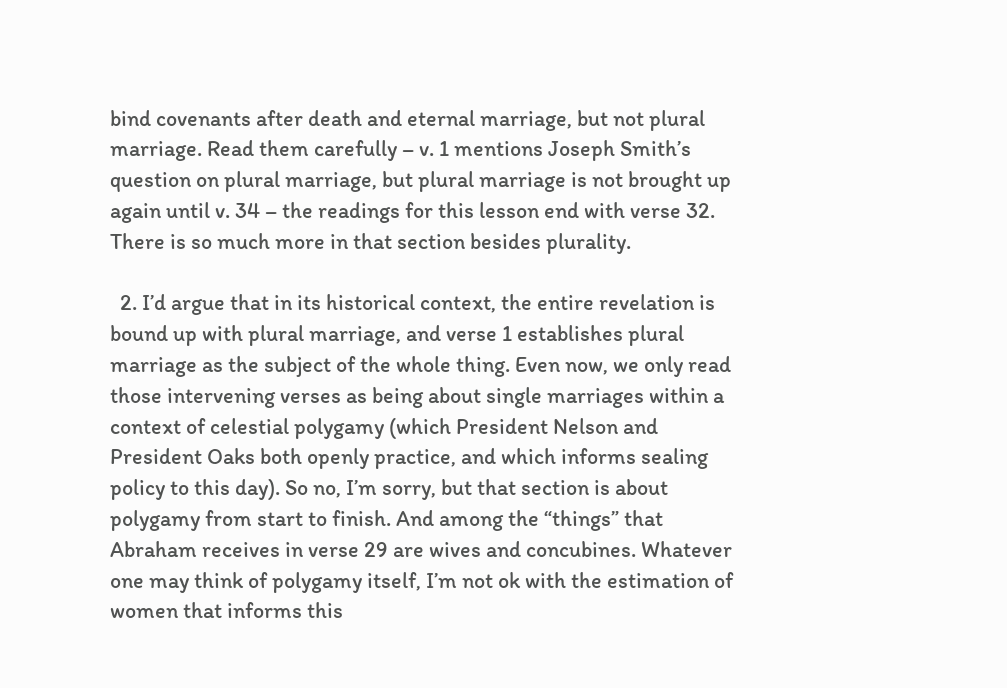bind covenants after death and eternal marriage, but not plural marriage. Read them carefully – v. 1 mentions Joseph Smith’s question on plural marriage, but plural marriage is not brought up again until v. 34 – the readings for this lesson end with verse 32. There is so much more in that section besides plurality.

  2. I’d argue that in its historical context, the entire revelation is bound up with plural marriage, and verse 1 establishes plural marriage as the subject of the whole thing. Even now, we only read those intervening verses as being about single marriages within a context of celestial polygamy (which President Nelson and President Oaks both openly practice, and which informs sealing policy to this day). So no, I’m sorry, but that section is about polygamy from start to finish. And among the “things” that Abraham receives in verse 29 are wives and concubines. Whatever one may think of polygamy itself, I’m not ok with the estimation of women that informs this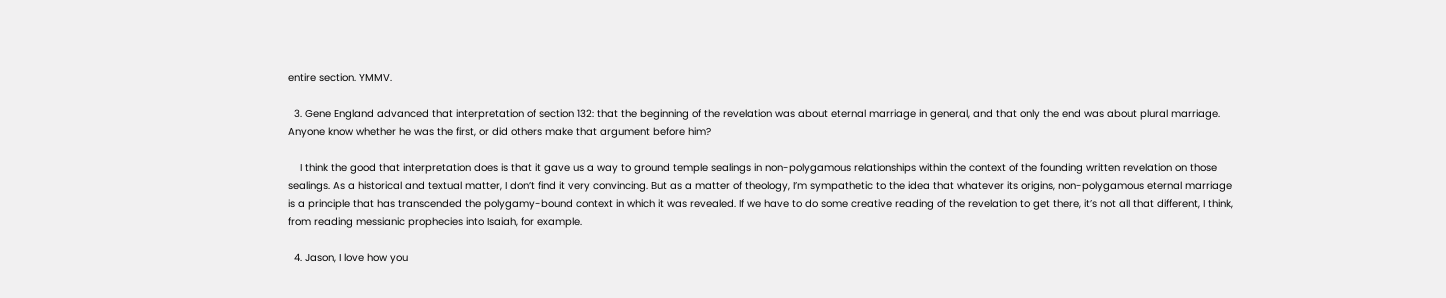entire section. YMMV.

  3. Gene England advanced that interpretation of section 132: that the beginning of the revelation was about eternal marriage in general, and that only the end was about plural marriage. Anyone know whether he was the first, or did others make that argument before him?

    I think the good that interpretation does is that it gave us a way to ground temple sealings in non-polygamous relationships within the context of the founding written revelation on those sealings. As a historical and textual matter, I don’t find it very convincing. But as a matter of theology, I’m sympathetic to the idea that whatever its origins, non-polygamous eternal marriage is a principle that has transcended the polygamy-bound context in which it was revealed. If we have to do some creative reading of the revelation to get there, it’s not all that different, I think, from reading messianic prophecies into Isaiah, for example.

  4. Jason, I love how you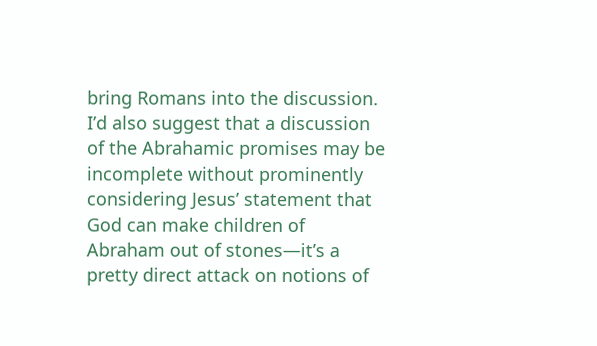bring Romans into the discussion. I’d also suggest that a discussion of the Abrahamic promises may be incomplete without prominently considering Jesus’ statement that God can make children of Abraham out of stones—it’s a pretty direct attack on notions of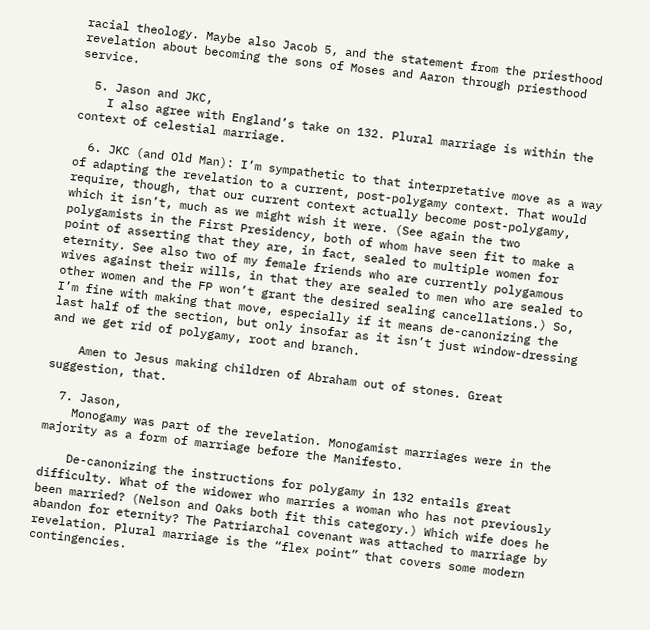racial theology. Maybe also Jacob 5, and the statement from the priesthood revelation about becoming the sons of Moses and Aaron through priesthood service.

  5. Jason and JKC,
    I also agree with England’s take on 132. Plural marriage is within the context of celestial marriage.

  6. JKC (and Old Man): I’m sympathetic to that interpretative move as a way of adapting the revelation to a current, post-polygamy context. That would require, though, that our current context actually become post-polygamy, which it isn’t, much as we might wish it were. (See again the two polygamists in the First Presidency, both of whom have seen fit to make a point of asserting that they are, in fact, sealed to multiple women for eternity. See also two of my female friends who are currently polygamous wives against their wills, in that they are sealed to men who are sealed to other women and the FP won’t grant the desired sealing cancellations.) So, I’m fine with making that move, especially if it means de-canonizing the last half of the section, but only insofar as it isn’t just window-dressing and we get rid of polygamy, root and branch.

    Amen to Jesus making children of Abraham out of stones. Great suggestion, that.

  7. Jason,
    Monogamy was part of the revelation. Monogamist marriages were in the majority as a form of marriage before the Manifesto.

    De-canonizing the instructions for polygamy in 132 entails great difficulty. What of the widower who marries a woman who has not previously been married? (Nelson and Oaks both fit this category.) Which wife does he abandon for eternity? The Patriarchal covenant was attached to marriage by revelation. Plural marriage is the “flex point” that covers some modern contingencies.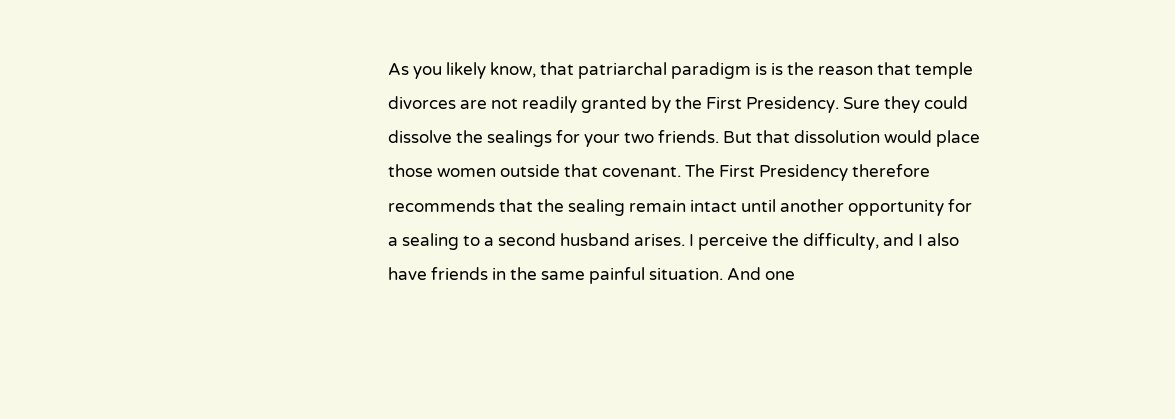As you likely know, that patriarchal paradigm is is the reason that temple divorces are not readily granted by the First Presidency. Sure they could dissolve the sealings for your two friends. But that dissolution would place those women outside that covenant. The First Presidency therefore recommends that the sealing remain intact until another opportunity for a sealing to a second husband arises. I perceive the difficulty, and I also have friends in the same painful situation. And one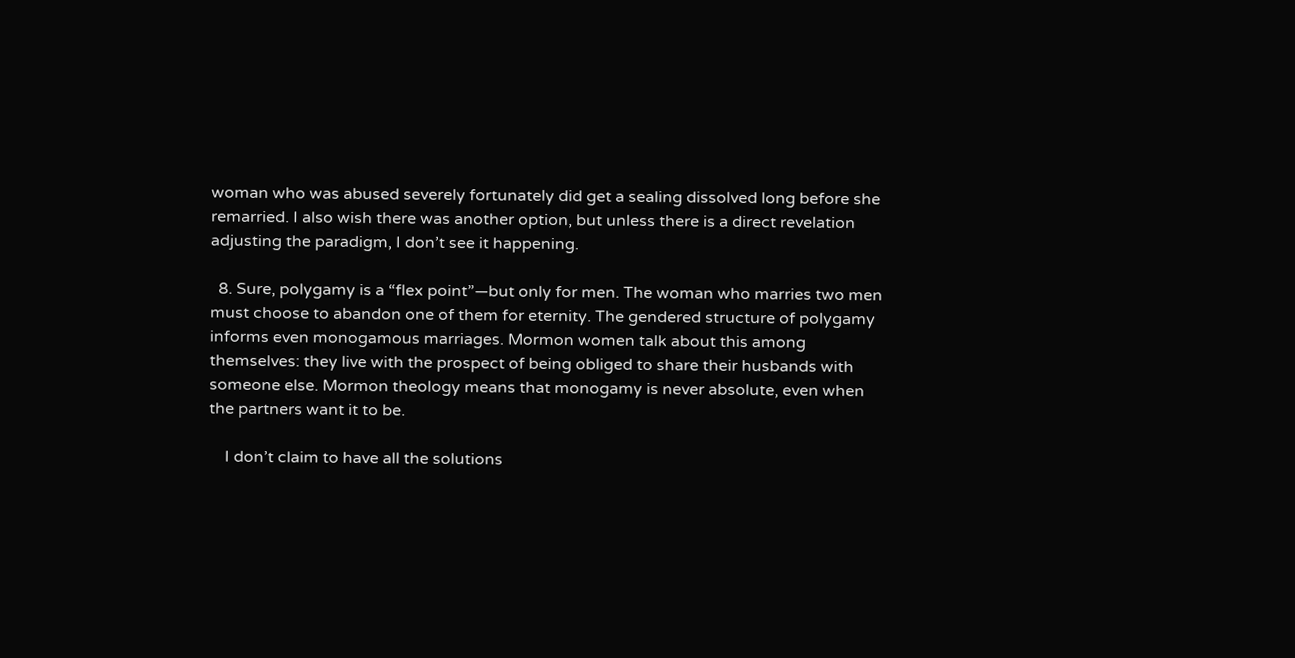woman who was abused severely fortunately did get a sealing dissolved long before she remarried. I also wish there was another option, but unless there is a direct revelation adjusting the paradigm, I don’t see it happening.

  8. Sure, polygamy is a “flex point”—but only for men. The woman who marries two men must choose to abandon one of them for eternity. The gendered structure of polygamy informs even monogamous marriages. Mormon women talk about this among themselves: they live with the prospect of being obliged to share their husbands with someone else. Mormon theology means that monogamy is never absolute, even when the partners want it to be.

    I don’t claim to have all the solutions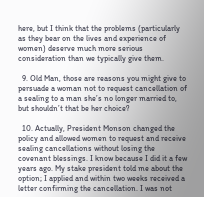here, but I think that the problems (particularly as they bear on the lives and experience of women) deserve much more serious consideration than we typically give them.

  9. Old Man, those are reasons you might give to persuade a woman not to request cancellation of a sealing to a man she’s no longer married to, but shouldn’t that be her choice?

  10. Actually, President Monson changed the policy and allowed women to request and receive sealing cancellations without losing the covenant blessings. I know because I did it a few years ago. My stake president told me about the option; I applied and within two weeks received a letter confirming the cancellation. I was not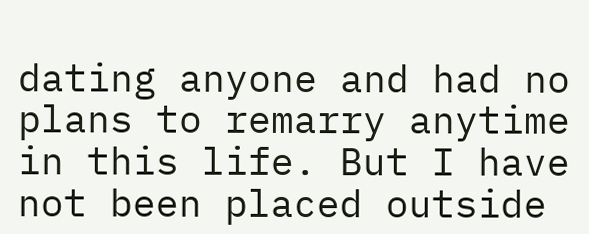dating anyone and had no plans to remarry anytime in this life. But I have not been placed outside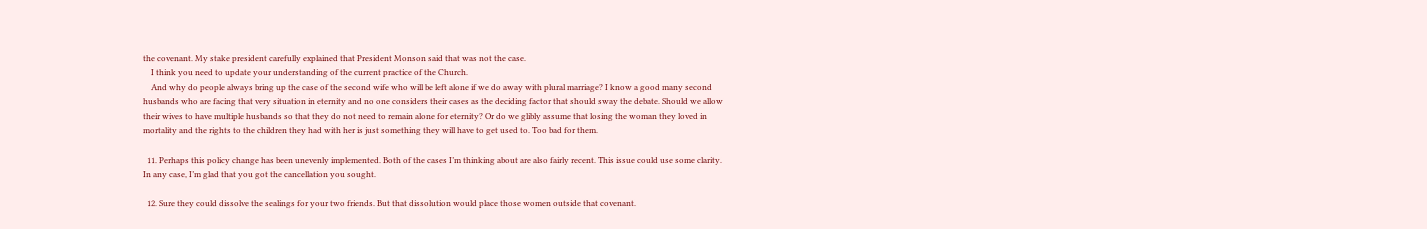the covenant. My stake president carefully explained that President Monson said that was not the case.
    I think you need to update your understanding of the current practice of the Church.
    And why do people always bring up the case of the second wife who will be left alone if we do away with plural marriage? I know a good many second husbands who are facing that very situation in eternity and no one considers their cases as the deciding factor that should sway the debate. Should we allow their wives to have multiple husbands so that they do not need to remain alone for eternity? Or do we glibly assume that losing the woman they loved in mortality and the rights to the children they had with her is just something they will have to get used to. Too bad for them.

  11. Perhaps this policy change has been unevenly implemented. Both of the cases I’m thinking about are also fairly recent. This issue could use some clarity. In any case, I’m glad that you got the cancellation you sought.

  12. Sure they could dissolve the sealings for your two friends. But that dissolution would place those women outside that covenant.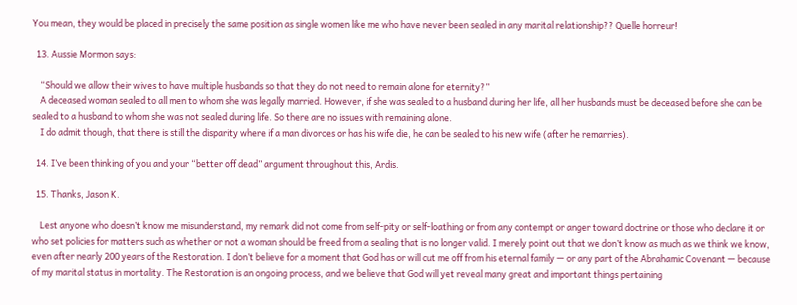You mean, they would be placed in precisely the same position as single women like me who have never been sealed in any marital relationship?? Quelle horreur!

  13. Aussie Mormon says:

    “Should we allow their wives to have multiple husbands so that they do not need to remain alone for eternity?”
    A deceased woman sealed to all men to whom she was legally married. However, if she was sealed to a husband during her life, all her husbands must be deceased before she can be sealed to a husband to whom she was not sealed during life. So there are no issues with remaining alone.
    I do admit though, that there is still the disparity where if a man divorces or has his wife die, he can be sealed to his new wife (after he remarries).

  14. I’ve been thinking of you and your “better off dead” argument throughout this, Ardis.

  15. Thanks, Jason K.

    Lest anyone who doesn’t know me misunderstand, my remark did not come from self-pity or self-loathing or from any contempt or anger toward doctrine or those who declare it or who set policies for matters such as whether or not a woman should be freed from a sealing that is no longer valid. I merely point out that we don’t know as much as we think we know, even after nearly 200 years of the Restoration. I don’t believe for a moment that God has or will cut me off from his eternal family — or any part of the Abrahamic Covenant — because of my marital status in mortality. The Restoration is an ongoing process, and we believe that God will yet reveal many great and important things pertaining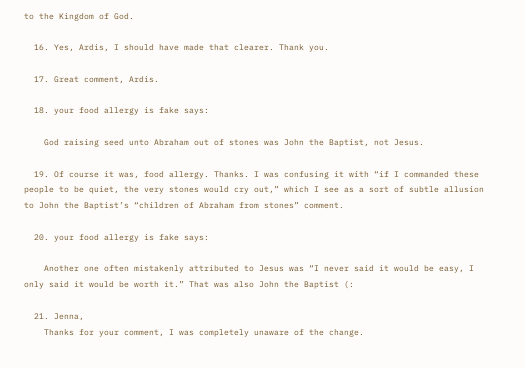to the Kingdom of God.

  16. Yes, Ardis, I should have made that clearer. Thank you.

  17. Great comment, Ardis.

  18. your food allergy is fake says:

    God raising seed unto Abraham out of stones was John the Baptist, not Jesus.

  19. Of course it was, food allergy. Thanks. I was confusing it with “if I commanded these people to be quiet, the very stones would cry out,” which I see as a sort of subtle allusion to John the Baptist’s “children of Abraham from stones” comment.

  20. your food allergy is fake says:

    Another one often mistakenly attributed to Jesus was “I never said it would be easy, I only said it would be worth it.” That was also John the Baptist (:

  21. Jenna,
    Thanks for your comment, I was completely unaware of the change.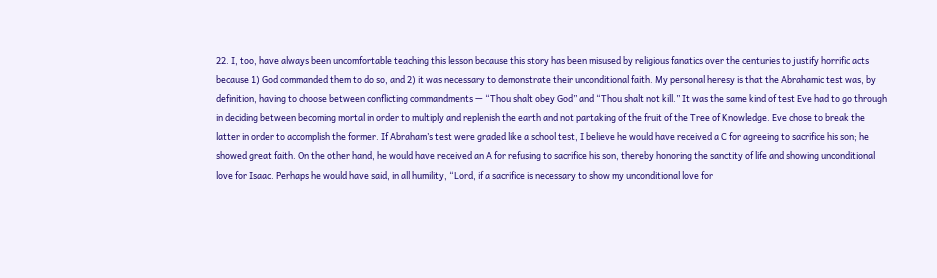22. I, too, have always been uncomfortable teaching this lesson because this story has been misused by religious fanatics over the centuries to justify horrific acts because 1) God commanded them to do so, and 2) it was necessary to demonstrate their unconditional faith. My personal heresy is that the Abrahamic test was, by definition, having to choose between conflicting commandments — “Thou shalt obey God” and “Thou shalt not kill.” It was the same kind of test Eve had to go through in deciding between becoming mortal in order to multiply and replenish the earth and not partaking of the fruit of the Tree of Knowledge. Eve chose to break the latter in order to accomplish the former. If Abraham’s test were graded like a school test, I believe he would have received a C for agreeing to sacrifice his son; he showed great faith. On the other hand, he would have received an A for refusing to sacrifice his son, thereby honoring the sanctity of life and showing unconditional love for Isaac. Perhaps he would have said, in all humility, “Lord, if a sacrifice is necessary to show my unconditional love for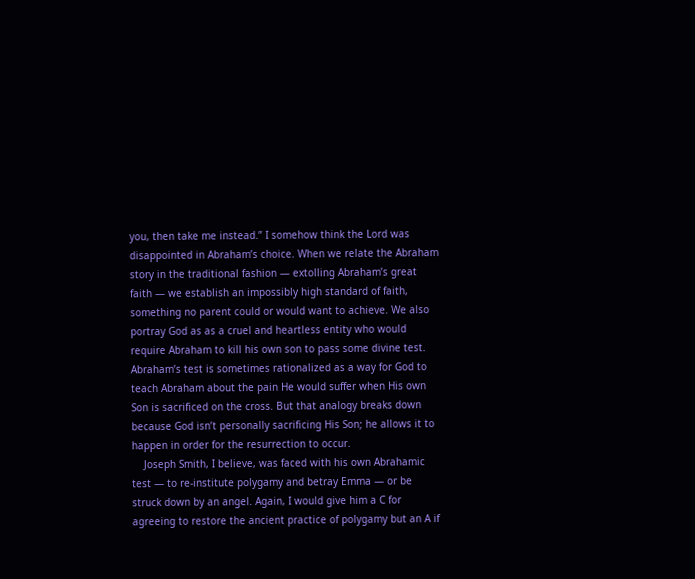you, then take me instead.” I somehow think the Lord was disappointed in Abraham’s choice. When we relate the Abraham story in the traditional fashion — extolling Abraham’s great faith — we establish an impossibly high standard of faith, something no parent could or would want to achieve. We also portray God as as a cruel and heartless entity who would require Abraham to kill his own son to pass some divine test. Abraham’s test is sometimes rationalized as a way for God to teach Abraham about the pain He would suffer when His own Son is sacrificed on the cross. But that analogy breaks down because God isn’t personally sacrificing His Son; he allows it to happen in order for the resurrection to occur.
    Joseph Smith, I believe, was faced with his own Abrahamic test — to re-institute polygamy and betray Emma — or be struck down by an angel. Again, I would give him a C for agreeing to restore the ancient practice of polygamy but an A if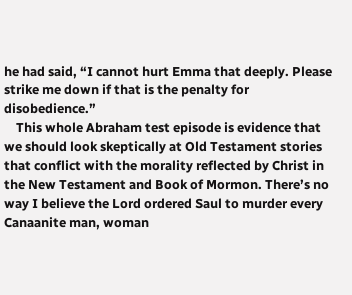he had said, “I cannot hurt Emma that deeply. Please strike me down if that is the penalty for disobedience.”
    This whole Abraham test episode is evidence that we should look skeptically at Old Testament stories that conflict with the morality reflected by Christ in the New Testament and Book of Mormon. There’s no way I believe the Lord ordered Saul to murder every Canaanite man, woman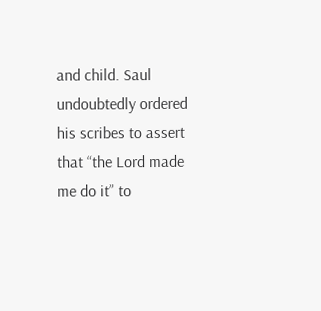and child. Saul undoubtedly ordered his scribes to assert that “the Lord made me do it” to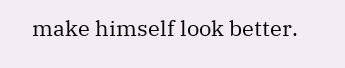make himself look better.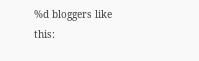%d bloggers like this: